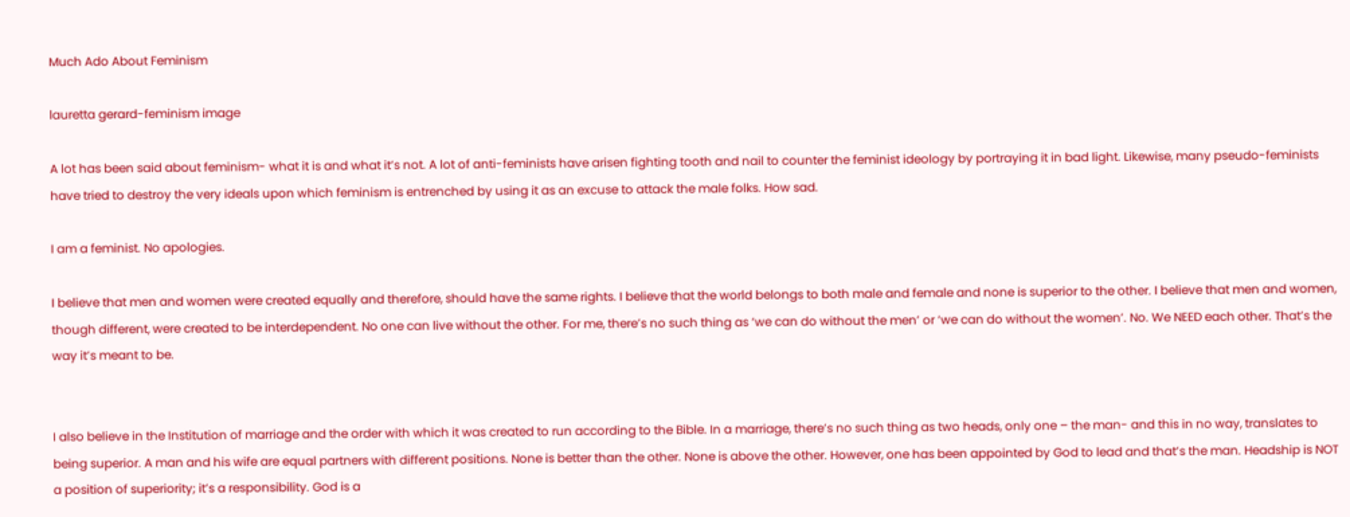Much Ado About Feminism

lauretta gerard-feminism image

A lot has been said about feminism- what it is and what it’s not. A lot of anti-feminists have arisen fighting tooth and nail to counter the feminist ideology by portraying it in bad light. Likewise, many pseudo-feminists have tried to destroy the very ideals upon which feminism is entrenched by using it as an excuse to attack the male folks. How sad.

I am a feminist. No apologies.

I believe that men and women were created equally and therefore, should have the same rights. I believe that the world belongs to both male and female and none is superior to the other. I believe that men and women, though different, were created to be interdependent. No one can live without the other. For me, there’s no such thing as ‘we can do without the men’ or ‘we can do without the women’. No. We NEED each other. That’s the way it’s meant to be.


I also believe in the Institution of marriage and the order with which it was created to run according to the Bible. In a marriage, there’s no such thing as two heads, only one – the man- and this in no way, translates to being superior. A man and his wife are equal partners with different positions. None is better than the other. None is above the other. However, one has been appointed by God to lead and that’s the man. Headship is NOT a position of superiority; it’s a responsibility. God is a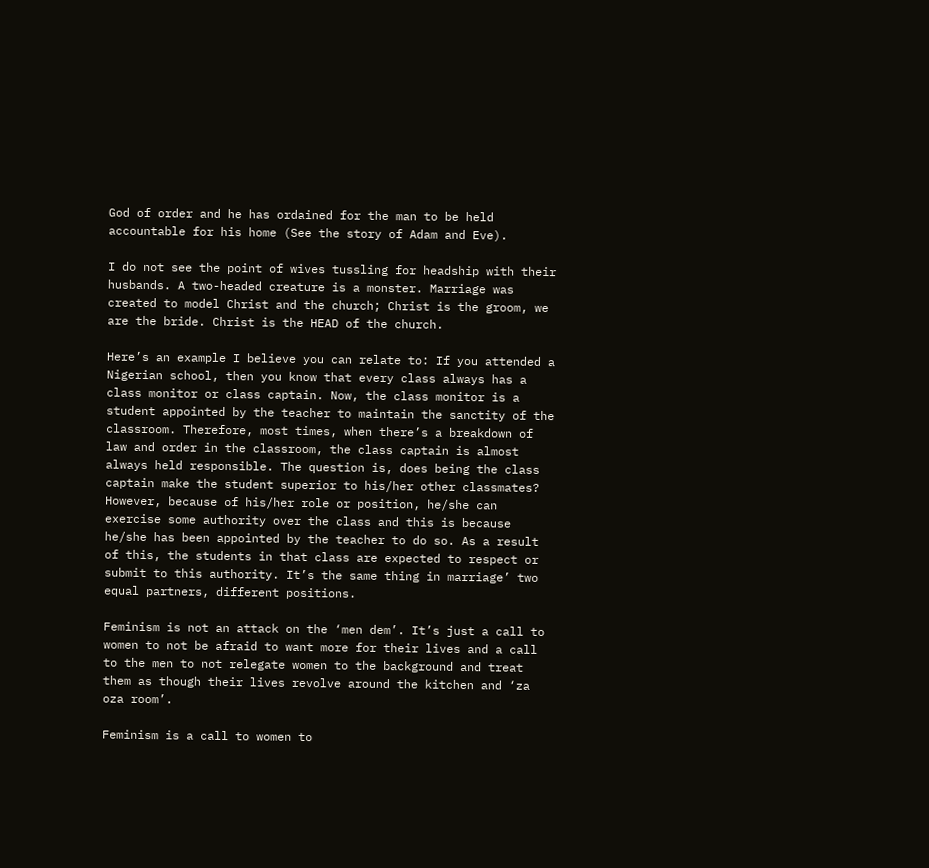God of order and he has ordained for the man to be held accountable for his home (See the story of Adam and Eve).

I do not see the point of wives tussling for headship with their husbands. A two-headed creature is a monster. Marriage was created to model Christ and the church; Christ is the groom, we are the bride. Christ is the HEAD of the church.

Here’s an example I believe you can relate to: If you attended a Nigerian school, then you know that every class always has a class monitor or class captain. Now, the class monitor is a student appointed by the teacher to maintain the sanctity of the classroom. Therefore, most times, when there’s a breakdown of law and order in the classroom, the class captain is almost always held responsible. The question is, does being the class captain make the student superior to his/her other classmates? However, because of his/her role or position, he/she can exercise some authority over the class and this is because he/she has been appointed by the teacher to do so. As a result of this, the students in that class are expected to respect or submit to this authority. It’s the same thing in marriage’ two equal partners, different positions.

Feminism is not an attack on the ‘men dem’. It’s just a call to women to not be afraid to want more for their lives and a call to the men to not relegate women to the background and treat them as though their lives revolve around the kitchen and ‘za oza room’.

Feminism is a call to women to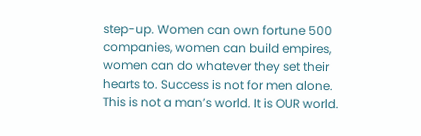step-up. Women can own fortune 500 companies, women can build empires, women can do whatever they set their hearts to. Success is not for men alone. This is not a man’s world. It is OUR world.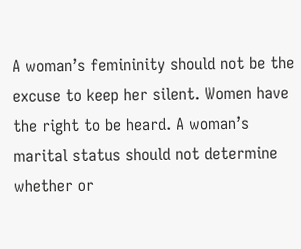A woman’s femininity should not be the excuse to keep her silent. Women have the right to be heard. A woman’s marital status should not determine whether or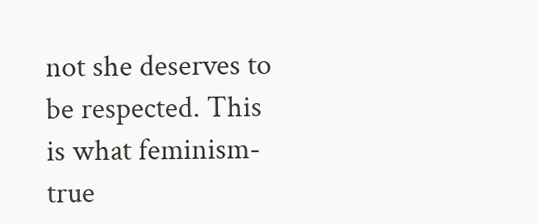not she deserves to be respected. This is what feminism-true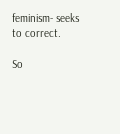feminism- seeks to correct.

So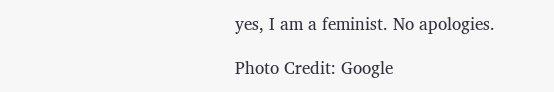yes, I am a feminist. No apologies.

Photo Credit: Google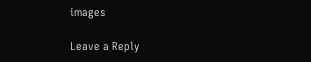images

Leave a Reply